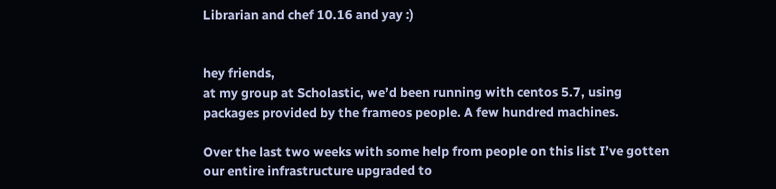Librarian and chef 10.16 and yay :)


hey friends,
at my group at Scholastic, we’d been running with centos 5.7, using
packages provided by the frameos people. A few hundred machines.

Over the last two weeks with some help from people on this list I’ve gotten
our entire infrastructure upgraded to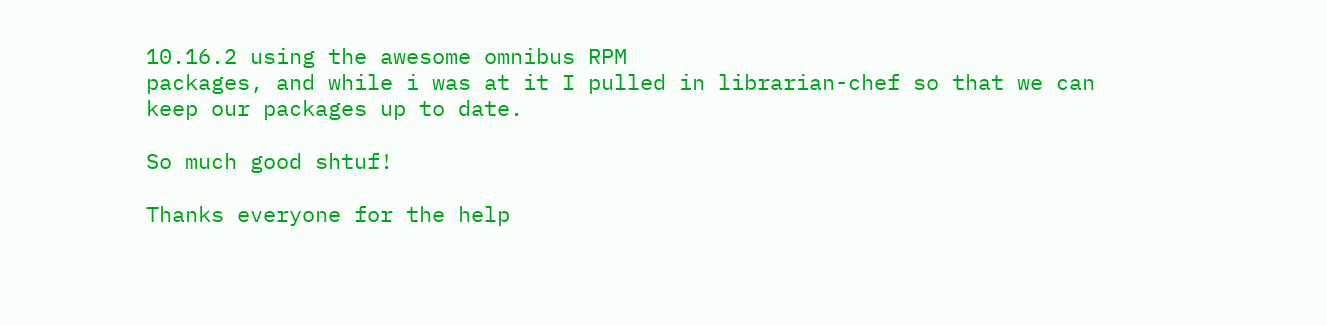10.16.2 using the awesome omnibus RPM
packages, and while i was at it I pulled in librarian-chef so that we can
keep our packages up to date.

So much good shtuf!

Thanks everyone for the help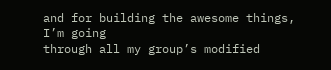and for building the awesome things, I’m going
through all my group’s modified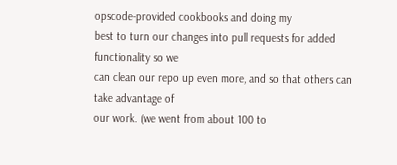opscode-provided cookbooks and doing my
best to turn our changes into pull requests for added functionality so we
can clean our repo up even more, and so that others can take advantage of
our work. (we went from about 100 to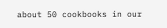about 50 cookbooks in our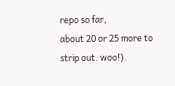repo so far,
about 20 or 25 more to strip out. woo!).